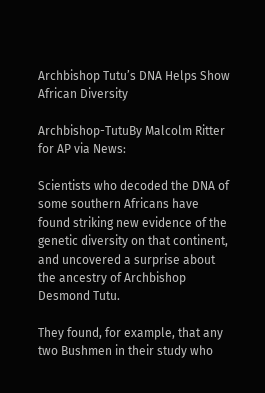Archbishop Tutu’s DNA Helps Show African Diversity

Archbishop-TutuBy Malcolm Ritter for AP via News:

Scientists who decoded the DNA of some southern Africans have found striking new evidence of the genetic diversity on that continent, and uncovered a surprise about the ancestry of Archbishop Desmond Tutu.

They found, for example, that any two Bushmen in their study who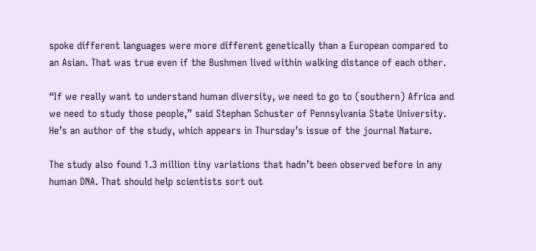spoke different languages were more different genetically than a European compared to an Asian. That was true even if the Bushmen lived within walking distance of each other.

“If we really want to understand human diversity, we need to go to (southern) Africa and we need to study those people,” said Stephan Schuster of Pennsylvania State University. He’s an author of the study, which appears in Thursday’s issue of the journal Nature.

The study also found 1.3 million tiny variations that hadn’t been observed before in any human DNA. That should help scientists sort out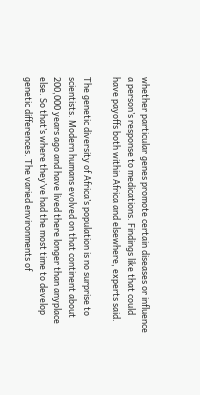whether particular genes promote certain diseases or influence a person’s response to medications. Findings like that could have payoffs both within Africa and elsewhere, experts said.

The genetic diversity of Africa’s population is no surprise to scientists. Modern humans evolved on that continent about 200,000 years ago and have lived there longer than anyplace else. So that’s where they’ve had the most time to develop genetic differences. The varied environments of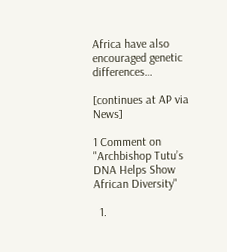Africa have also encouraged genetic differences…

[continues at AP via News]

1 Comment on "Archbishop Tutu’s DNA Helps Show African Diversity"

  1.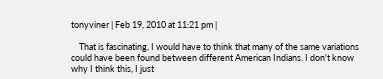tonyviner | Feb 19, 2010 at 11:21 pm |

    That is fascinating, I would have to think that many of the same variations could have been found between different American Indians. I don't know why I think this, I just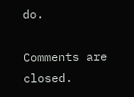do.

Comments are closed.